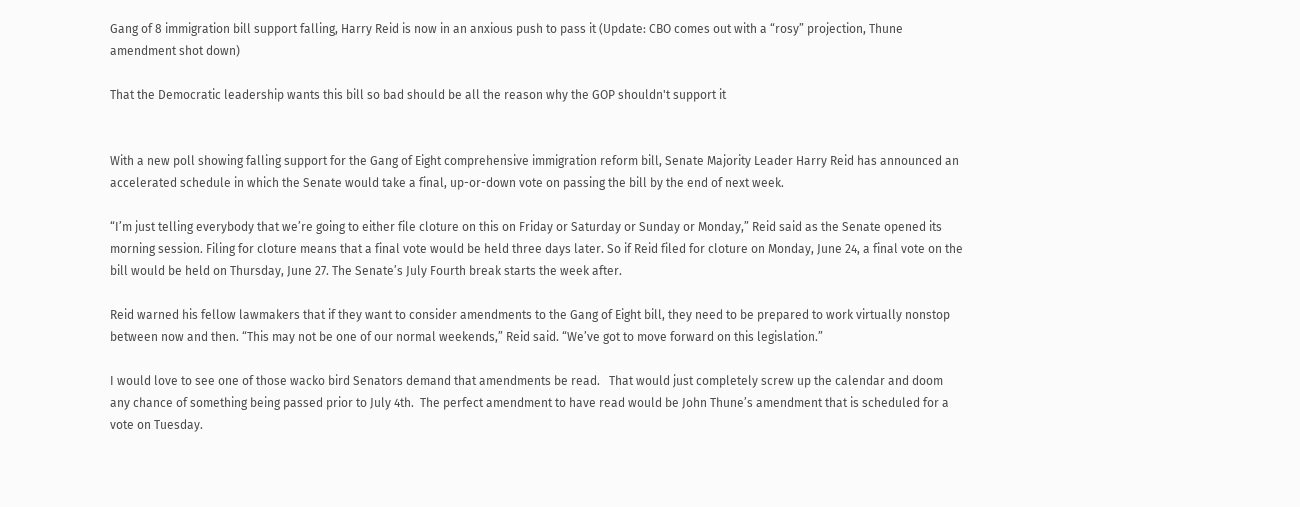Gang of 8 immigration bill support falling, Harry Reid is now in an anxious push to pass it (Update: CBO comes out with a “rosy” projection, Thune amendment shot down)

That the Democratic leadership wants this bill so bad should be all the reason why the GOP shouldn't support it


With a new poll showing falling support for the Gang of Eight comprehensive immigration reform bill, Senate Majority Leader Harry Reid has announced an accelerated schedule in which the Senate would take a final, up-or-down vote on passing the bill by the end of next week.

“I’m just telling everybody that we’re going to either file cloture on this on Friday or Saturday or Sunday or Monday,” Reid said as the Senate opened its morning session. Filing for cloture means that a final vote would be held three days later. So if Reid filed for cloture on Monday, June 24, a final vote on the bill would be held on Thursday, June 27. The Senate’s July Fourth break starts the week after.

Reid warned his fellow lawmakers that if they want to consider amendments to the Gang of Eight bill, they need to be prepared to work virtually nonstop between now and then. “This may not be one of our normal weekends,” Reid said. “We’ve got to move forward on this legislation.”

I would love to see one of those wacko bird Senators demand that amendments be read.   That would just completely screw up the calendar and doom any chance of something being passed prior to July 4th.  The perfect amendment to have read would be John Thune’s amendment that is scheduled for a vote on Tuesday.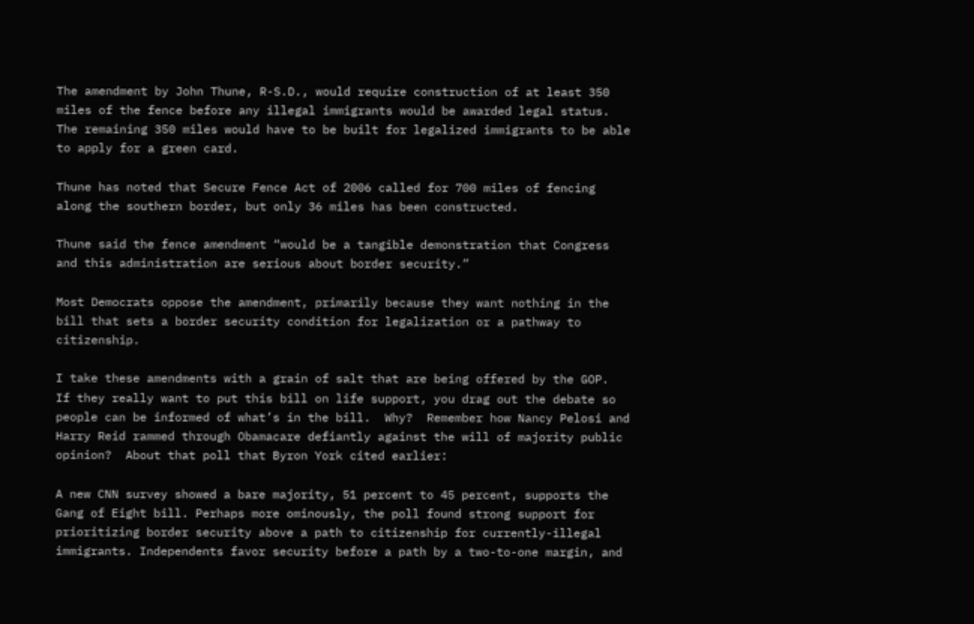The amendment by John Thune, R-S.D., would require construction of at least 350 miles of the fence before any illegal immigrants would be awarded legal status. The remaining 350 miles would have to be built for legalized immigrants to be able to apply for a green card.

Thune has noted that Secure Fence Act of 2006 called for 700 miles of fencing along the southern border, but only 36 miles has been constructed.

Thune said the fence amendment “would be a tangible demonstration that Congress and this administration are serious about border security.”

Most Democrats oppose the amendment, primarily because they want nothing in the bill that sets a border security condition for legalization or a pathway to citizenship.

I take these amendments with a grain of salt that are being offered by the GOP.  If they really want to put this bill on life support, you drag out the debate so people can be informed of what’s in the bill.  Why?  Remember how Nancy Pelosi and Harry Reid rammed through Obamacare defiantly against the will of majority public opinion?  About that poll that Byron York cited earlier:

A new CNN survey showed a bare majority, 51 percent to 45 percent, supports the Gang of Eight bill. Perhaps more ominously, the poll found strong support for prioritizing border security above a path to citizenship for currently-illegal immigrants. Independents favor security before a path by a two-to-one margin, and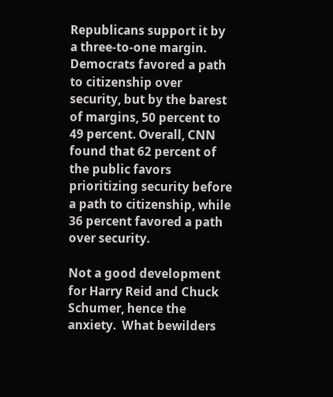Republicans support it by a three-to-one margin. Democrats favored a path to citizenship over security, but by the barest of margins, 50 percent to 49 percent. Overall, CNN found that 62 percent of the public favors prioritizing security before a path to citizenship, while 36 percent favored a path over security.

Not a good development for Harry Reid and Chuck Schumer, hence the anxiety.  What bewilders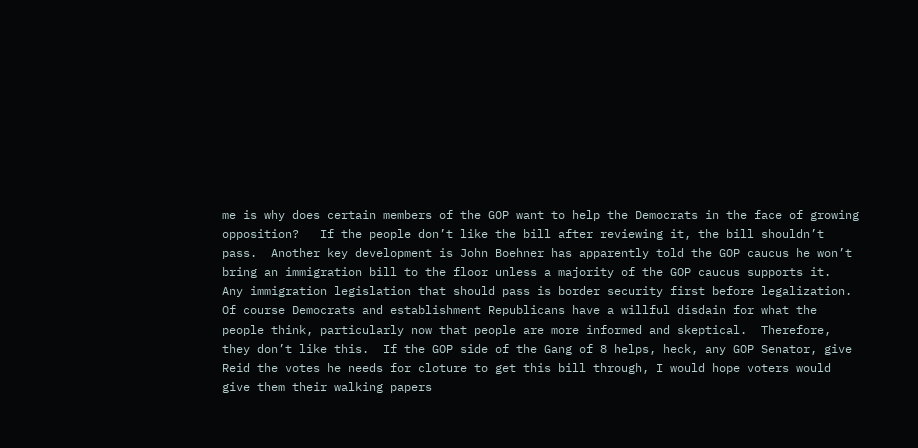me is why does certain members of the GOP want to help the Democrats in the face of growing opposition?   If the people don’t like the bill after reviewing it, the bill shouldn’t pass.  Another key development is John Boehner has apparently told the GOP caucus he won’t bring an immigration bill to the floor unless a majority of the GOP caucus supports it.   Any immigration legislation that should pass is border security first before legalization.  Of course Democrats and establishment Republicans have a willful disdain for what the people think, particularly now that people are more informed and skeptical.  Therefore, they don’t like this.  If the GOP side of the Gang of 8 helps, heck, any GOP Senator, give Reid the votes he needs for cloture to get this bill through, I would hope voters would give them their walking papers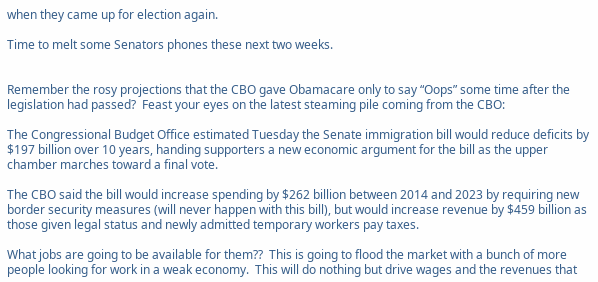when they came up for election again.

Time to melt some Senators phones these next two weeks.


Remember the rosy projections that the CBO gave Obamacare only to say “Oops” some time after the legislation had passed?  Feast your eyes on the latest steaming pile coming from the CBO:

The Congressional Budget Office estimated Tuesday the Senate immigration bill would reduce deficits by $197 billion over 10 years, handing supporters a new economic argument for the bill as the upper chamber marches toward a final vote.

The CBO said the bill would increase spending by $262 billion between 2014 and 2023 by requiring new border security measures (will never happen with this bill), but would increase revenue by $459 billion as those given legal status and newly admitted temporary workers pay taxes.

What jobs are going to be available for them??  This is going to flood the market with a bunch of more people looking for work in a weak economy.  This will do nothing but drive wages and the revenues that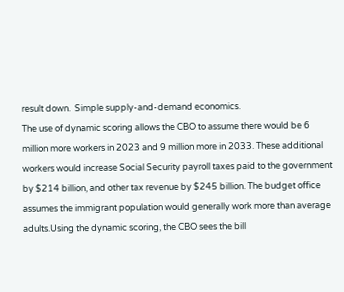result down.  Simple supply-and-demand economics.
The use of dynamic scoring allows the CBO to assume there would be 6 million more workers in 2023 and 9 million more in 2033. These additional workers would increase Social Security payroll taxes paid to the government by $214 billion, and other tax revenue by $245 billion. The budget office assumes the immigrant population would generally work more than average adults.Using the dynamic scoring, the CBO sees the bill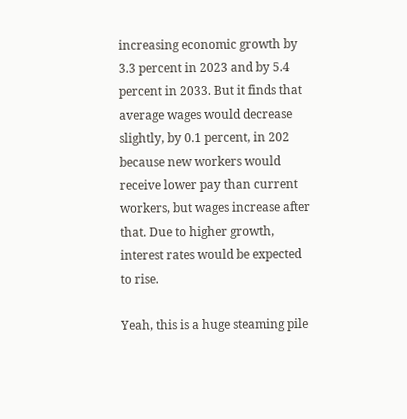increasing economic growth by 3.3 percent in 2023 and by 5.4 percent in 2033. But it finds that average wages would decrease slightly, by 0.1 percent, in 202 because new workers would receive lower pay than current workers, but wages increase after that. Due to higher growth, interest rates would be expected to rise.

Yeah, this is a huge steaming pile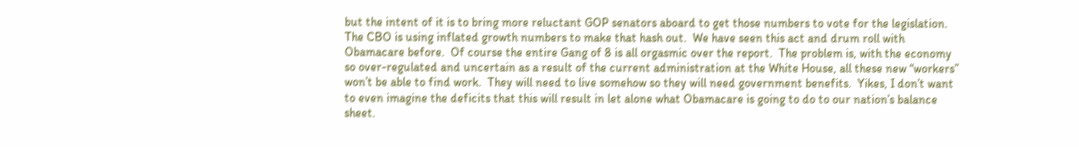but the intent of it is to bring more reluctant GOP senators aboard to get those numbers to vote for the legislation.  The CBO is using inflated growth numbers to make that hash out.  We have seen this act and drum roll with Obamacare before.  Of course the entire Gang of 8 is all orgasmic over the report.  The problem is, with the economy so over-regulated and uncertain as a result of the current administration at the White House, all these new “workers” won’t be able to find work.  They will need to live somehow so they will need government benefits.  Yikes, I don’t want to even imagine the deficits that this will result in let alone what Obamacare is going to do to our nation’s balance sheet.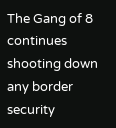The Gang of 8 continues shooting down any border security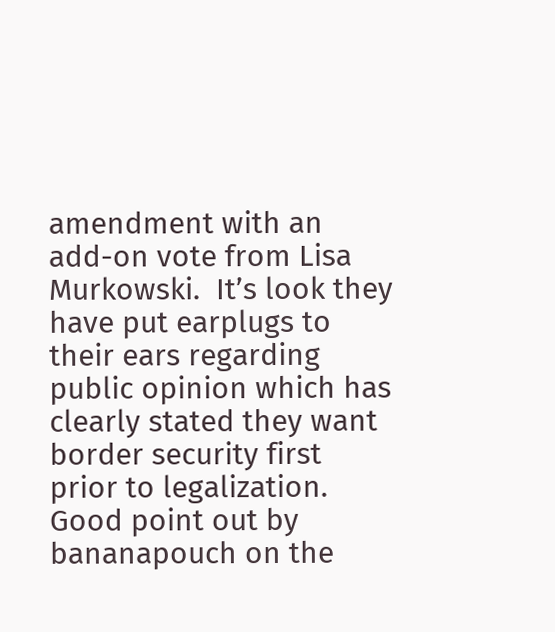amendment with an add-on vote from Lisa Murkowski.  It’s look they have put earplugs to their ears regarding public opinion which has clearly stated they want border security first prior to legalization.  Good point out by bananapouch on the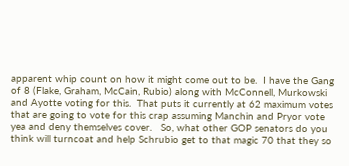apparent whip count on how it might come out to be.  I have the Gang of 8 (Flake, Graham, McCain, Rubio) along with McConnell, Murkowski and Ayotte voting for this.  That puts it currently at 62 maximum votes that are going to vote for this crap assuming Manchin and Pryor vote yea and deny themselves cover.   So, what other GOP senators do you think will turncoat and help Schrubio get to that magic 70 that they so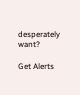desperately want?

Get Alerts